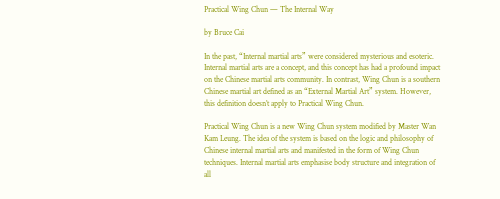Practical Wing Chun — The Internal Way

by Bruce Cai

In the past, “Internal martial arts” were considered mysterious and esoteric. Internal martial arts are a concept, and this concept has had a profound impact on the Chinese martial arts community. In contrast, Wing Chun is a southern Chinese martial art defined as an “External Martial Art” system. However, this definition doesn’t apply to Practical Wing Chun.

Practical Wing Chun is a new Wing Chun system modified by Master Wan Kam Leung. The idea of the system is based on the logic and philosophy of Chinese internal martial arts and manifested in the form of Wing Chun techniques. Internal martial arts emphasise body structure and integration of all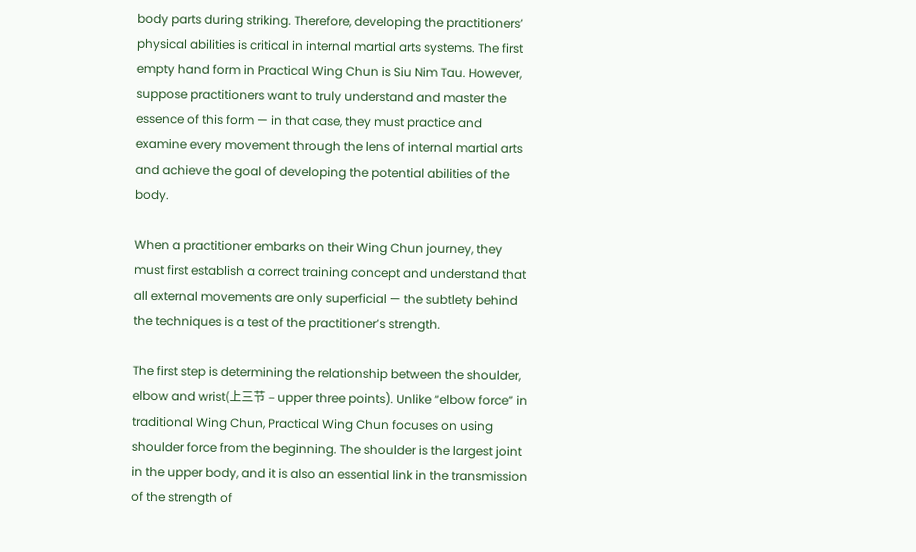body parts during striking. Therefore, developing the practitioners’ physical abilities is critical in internal martial arts systems. The first empty hand form in Practical Wing Chun is Siu Nim Tau. However, suppose practitioners want to truly understand and master the essence of this form — in that case, they must practice and examine every movement through the lens of internal martial arts and achieve the goal of developing the potential abilities of the body.

When a practitioner embarks on their Wing Chun journey, they must first establish a correct training concept and understand that all external movements are only superficial — the subtlety behind the techniques is a test of the practitioner’s strength.

The first step is determining the relationship between the shoulder, elbow and wrist(上三节 – upper three points). Unlike “elbow force” in traditional Wing Chun, Practical Wing Chun focuses on using shoulder force from the beginning. The shoulder is the largest joint in the upper body, and it is also an essential link in the transmission of the strength of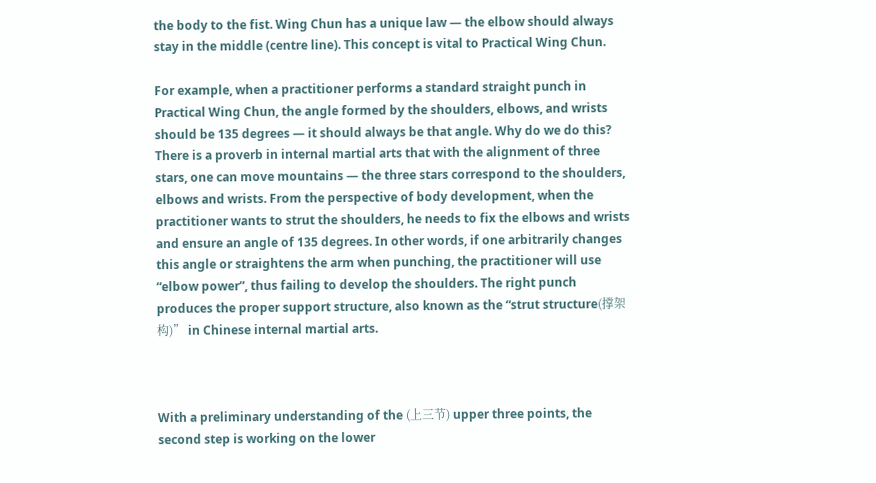the body to the fist. Wing Chun has a unique law — the elbow should always stay in the middle (centre line). This concept is vital to Practical Wing Chun.

For example, when a practitioner performs a standard straight punch in Practical Wing Chun, the angle formed by the shoulders, elbows, and wrists should be 135 degrees — it should always be that angle. Why do we do this? There is a proverb in internal martial arts that with the alignment of three stars, one can move mountains — the three stars correspond to the shoulders, elbows and wrists. From the perspective of body development, when the practitioner wants to strut the shoulders, he needs to fix the elbows and wrists and ensure an angle of 135 degrees. In other words, if one arbitrarily changes this angle or straightens the arm when punching, the practitioner will use “elbow power”, thus failing to develop the shoulders. The right punch produces the proper support structure, also known as the “strut structure(撑架构)” in Chinese internal martial arts.



With a preliminary understanding of the (上三节) upper three points, the second step is working on the lower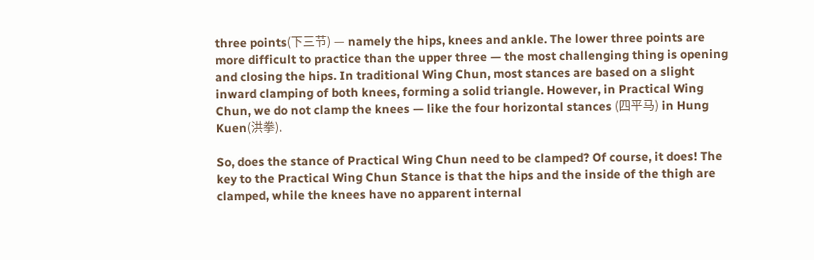three points(下三节) — namely the hips, knees and ankle. The lower three points are more difficult to practice than the upper three — the most challenging thing is opening and closing the hips. In traditional Wing Chun, most stances are based on a slight inward clamping of both knees, forming a solid triangle. However, in Practical Wing Chun, we do not clamp the knees — like the four horizontal stances (四平马) in Hung Kuen(洪拳).

So, does the stance of Practical Wing Chun need to be clamped? Of course, it does! The key to the Practical Wing Chun Stance is that the hips and the inside of the thigh are clamped, while the knees have no apparent internal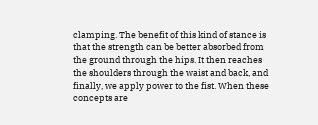clamping. The benefit of this kind of stance is that the strength can be better absorbed from the ground through the hips. It then reaches the shoulders through the waist and back, and finally, we apply power to the fist. When these concepts are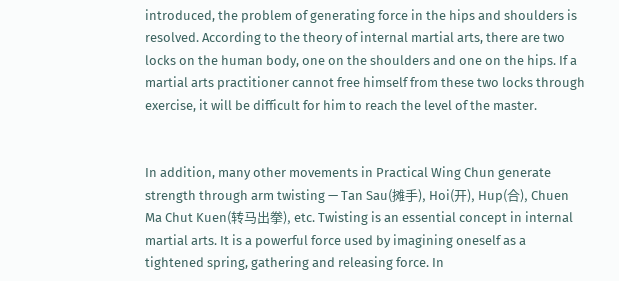introduced, the problem of generating force in the hips and shoulders is resolved. According to the theory of internal martial arts, there are two locks on the human body, one on the shoulders and one on the hips. If a martial arts practitioner cannot free himself from these two locks through exercise, it will be difficult for him to reach the level of the master.


In addition, many other movements in Practical Wing Chun generate strength through arm twisting — Tan Sau(摊手), Hoi(开), Hup(合), Chuen Ma Chut Kuen(转马出拳), etc. Twisting is an essential concept in internal martial arts. It is a powerful force used by imagining oneself as a tightened spring, gathering and releasing force. In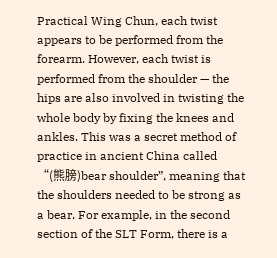Practical Wing Chun, each twist appears to be performed from the forearm. However, each twist is performed from the shoulder — the hips are also involved in twisting the whole body by fixing the knees and ankles. This was a secret method of practice in ancient China called “(熊膀)bear shoulder”, meaning that the shoulders needed to be strong as a bear. For example, in the second section of the SLT Form, there is a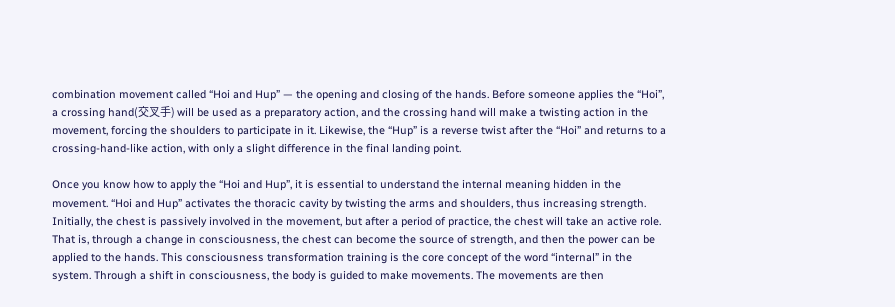combination movement called “Hoi and Hup” — the opening and closing of the hands. Before someone applies the “Hoi”, a crossing hand(交叉手) will be used as a preparatory action, and the crossing hand will make a twisting action in the movement, forcing the shoulders to participate in it. Likewise, the “Hup” is a reverse twist after the “Hoi” and returns to a crossing-hand-like action, with only a slight difference in the final landing point.

Once you know how to apply the “Hoi and Hup”, it is essential to understand the internal meaning hidden in the movement. “Hoi and Hup” activates the thoracic cavity by twisting the arms and shoulders, thus increasing strength. Initially, the chest is passively involved in the movement, but after a period of practice, the chest will take an active role. That is, through a change in consciousness, the chest can become the source of strength, and then the power can be applied to the hands. This consciousness transformation training is the core concept of the word “internal” in the system. Through a shift in consciousness, the body is guided to make movements. The movements are then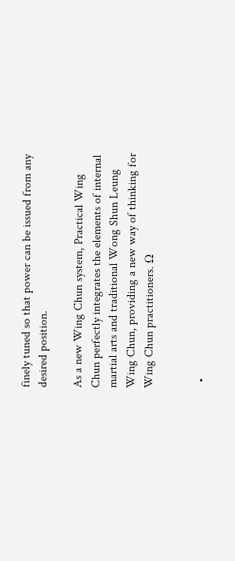finely tuned so that power can be issued from any desired position.

As a new Wing Chun system, Practical Wing Chun perfectly integrates the elements of internal martial arts and traditional Wong Shun Leung Wing Chun, providing a new way of thinking for Wing Chun practitioners. Ω


  •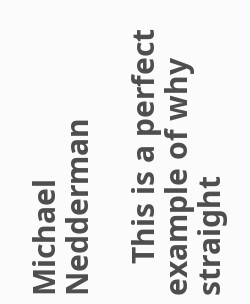Michael Nedderman

    This is a perfect example of why straight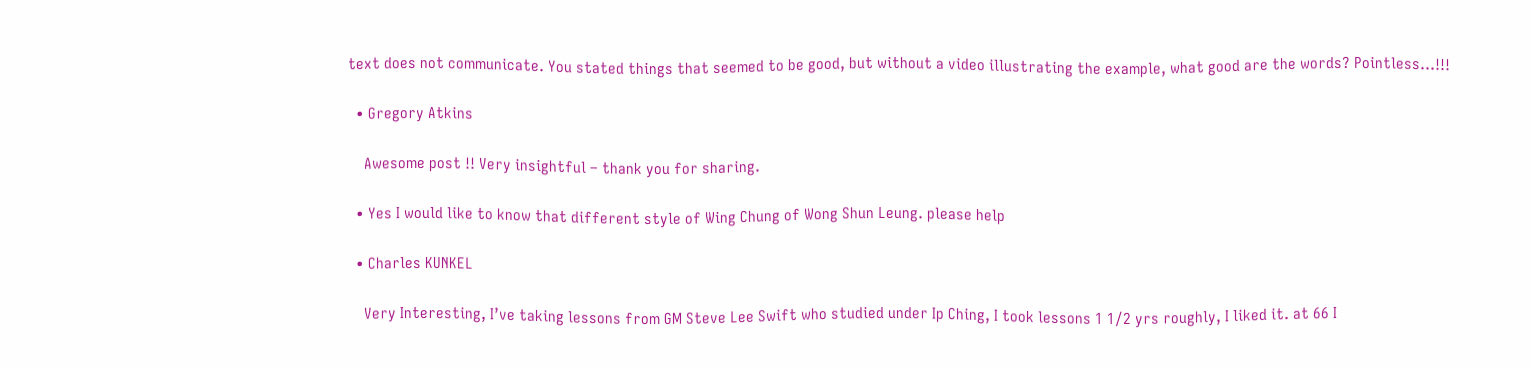text does not communicate. You stated things that seemed to be good, but without a video illustrating the example, what good are the words? Pointless…!!!

  • Gregory Atkins

    Awesome post !! Very insightful – thank you for sharing.

  • Yes I would like to know that different style of Wing Chung of Wong Shun Leung. please help

  • Charles KUNKEL

    Very Interesting, I’ve taking lessons from GM Steve Lee Swift who studied under Ip Ching, I took lessons 1 1/2 yrs roughly, I liked it. at 66 I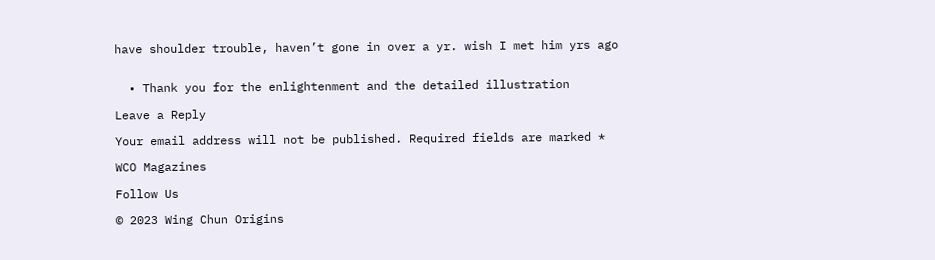have shoulder trouble, haven’t gone in over a yr. wish I met him yrs ago


  • Thank you for the enlightenment and the detailed illustration

Leave a Reply

Your email address will not be published. Required fields are marked *

WCO Magazines

Follow Us

© 2023 Wing Chun Origins